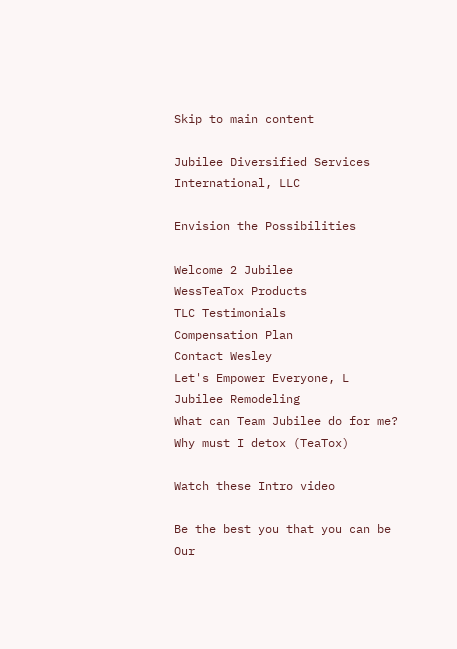Skip to main content

Jubilee Diversified Services International, LLC

Envision the Possibilities

Welcome 2 Jubilee
WessTeaTox Products
TLC Testimonials
Compensation Plan
Contact Wesley
Let's Empower Everyone, L
Jubilee Remodeling
What can Team Jubilee do for me?
Why must I detox (TeaTox)

Watch these Intro video

Be the best you that you can be
Our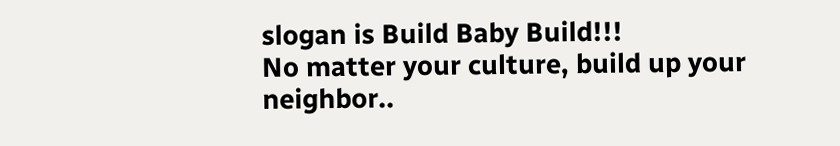slogan is Build Baby Build!!!
No matter your culture, build up your neighbor..